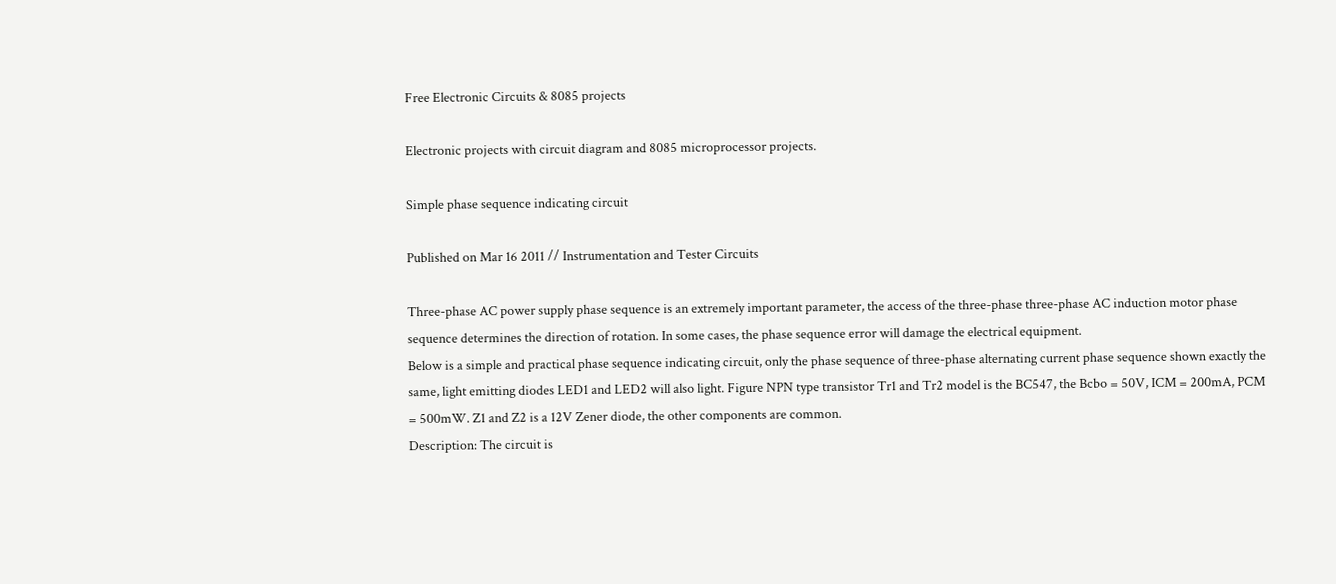Free Electronic Circuits & 8085 projects

Electronic projects with circuit diagram and 8085 microprocessor projects.

Simple phase sequence indicating circuit

Published on Mar 16 2011 // Instrumentation and Tester Circuits

Three-phase AC power supply phase sequence is an extremely important parameter, the access of the three-phase three-phase AC induction motor phase sequence determines the direction of rotation. In some cases, the phase sequence error will damage the electrical equipment.
Below is a simple and practical phase sequence indicating circuit, only the phase sequence of three-phase alternating current phase sequence shown exactly the same, light emitting diodes LED1 and LED2 will also light. Figure NPN type transistor Tr1 and Tr2 model is the BC547, the Bcbo = 50V, ICM = 200mA, PCM = 500mW. Z1 and Z2 is a 12V Zener diode, the other components are common.
Description: The circuit is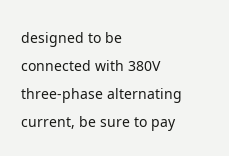designed to be connected with 380V three-phase alternating current, be sure to pay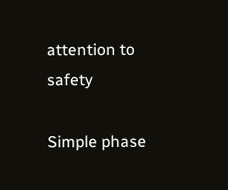attention to safety

Simple phase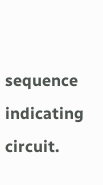sequence indicating circuit.